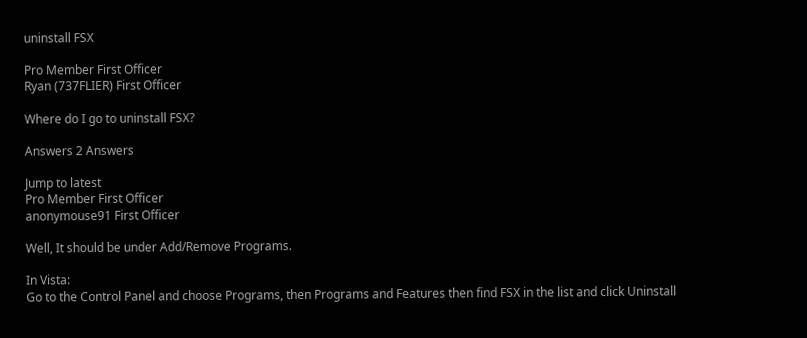uninstall FSX

Pro Member First Officer
Ryan (737FLIER) First Officer

Where do I go to uninstall FSX?

Answers 2 Answers

Jump to latest
Pro Member First Officer
anonymouse91 First Officer

Well, It should be under Add/Remove Programs.

In Vista:
Go to the Control Panel and choose Programs, then Programs and Features then find FSX in the list and click Uninstall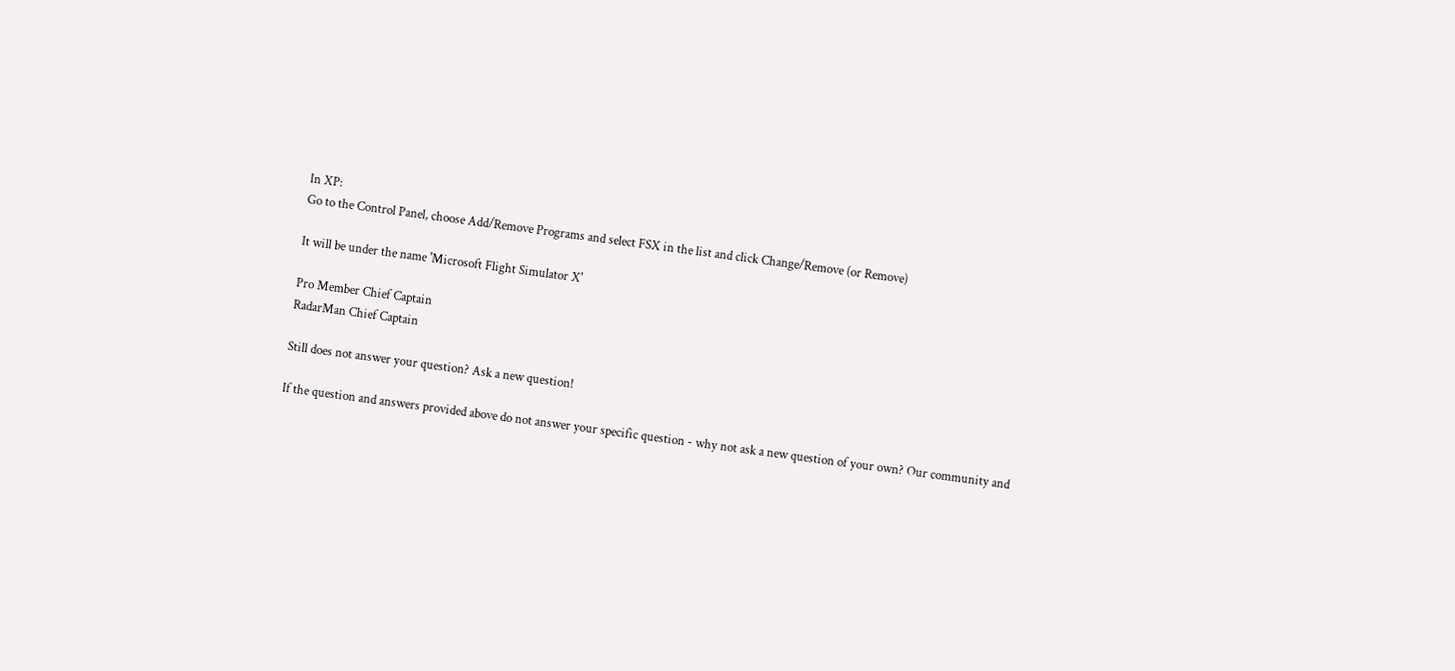In XP:
Go to the Control Panel, choose Add/Remove Programs and select FSX in the list and click Change/Remove (or Remove)

It will be under the name 'Microsoft Flight Simulator X'

Pro Member Chief Captain
RadarMan Chief Captain

Still does not answer your question? Ask a new question!

If the question and answers provided above do not answer your specific question - why not ask a new question of your own? Our community and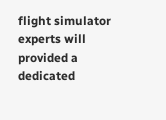flight simulator experts will provided a dedicated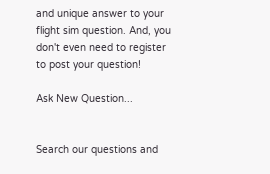and unique answer to your flight sim question. And, you don't even need to register to post your question!

Ask New Question...


Search our questions and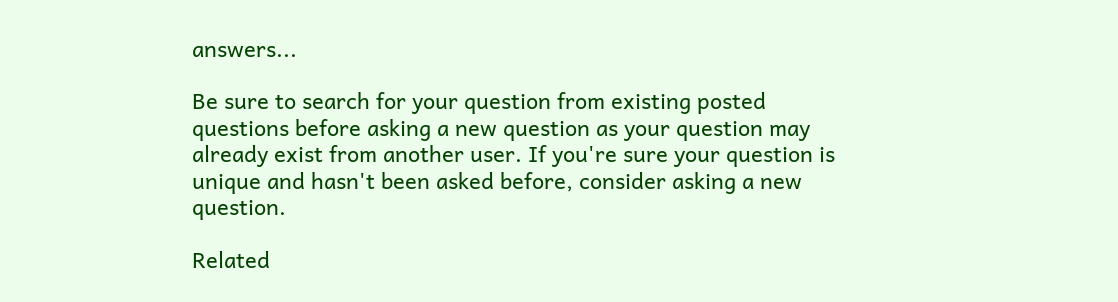answers...

Be sure to search for your question from existing posted questions before asking a new question as your question may already exist from another user. If you're sure your question is unique and hasn't been asked before, consider asking a new question.

Related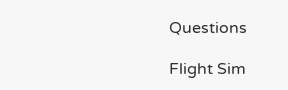Questions

Flight Sim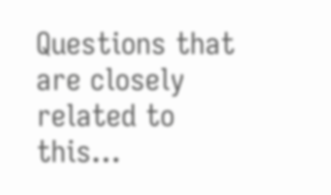Questions that are closely related to this...